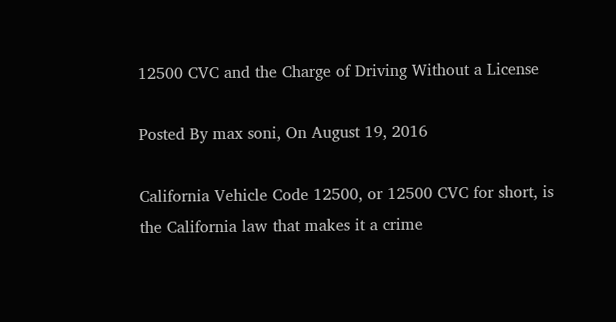12500 CVC and the Charge of Driving Without a License

Posted By max soni, On August 19, 2016

California Vehicle Code 12500, or 12500 CVC for short, is the California law that makes it a crime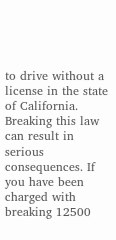to drive without a license in the state of California. Breaking this law can result in serious consequences. If you have been charged with breaking 12500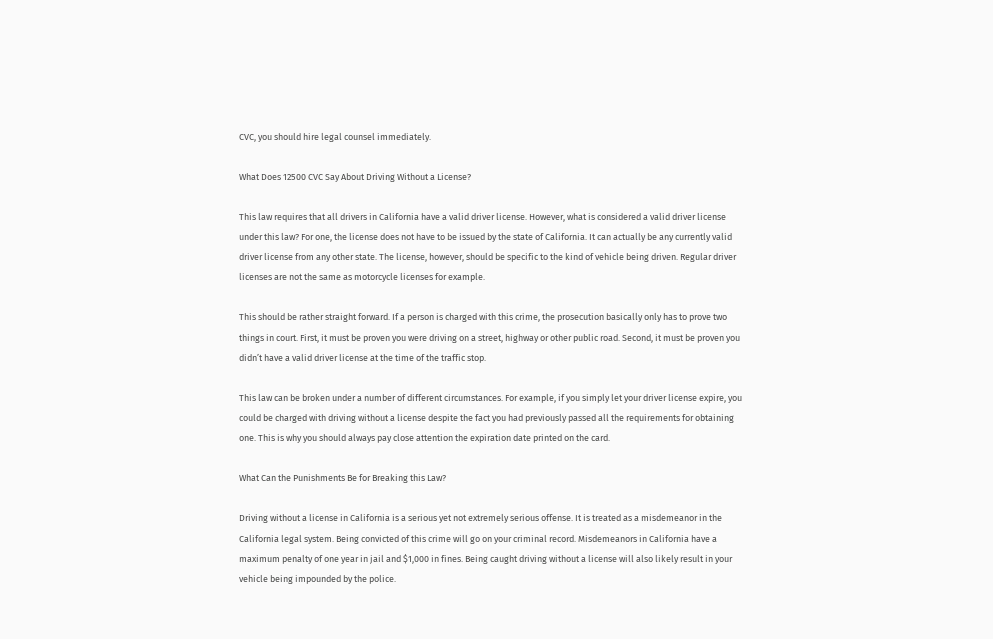CVC, you should hire legal counsel immediately.

What Does 12500 CVC Say About Driving Without a License?

This law requires that all drivers in California have a valid driver license. However, what is considered a valid driver license under this law? For one, the license does not have to be issued by the state of California. It can actually be any currently valid driver license from any other state. The license, however, should be specific to the kind of vehicle being driven. Regular driver licenses are not the same as motorcycle licenses for example.

This should be rather straight forward. If a person is charged with this crime, the prosecution basically only has to prove two things in court. First, it must be proven you were driving on a street, highway or other public road. Second, it must be proven you didn’t have a valid driver license at the time of the traffic stop.

This law can be broken under a number of different circumstances. For example, if you simply let your driver license expire, you could be charged with driving without a license despite the fact you had previously passed all the requirements for obtaining one. This is why you should always pay close attention the expiration date printed on the card.

What Can the Punishments Be for Breaking this Law?

Driving without a license in California is a serious yet not extremely serious offense. It is treated as a misdemeanor in the California legal system. Being convicted of this crime will go on your criminal record. Misdemeanors in California have a maximum penalty of one year in jail and $1,000 in fines. Being caught driving without a license will also likely result in your vehicle being impounded by the police.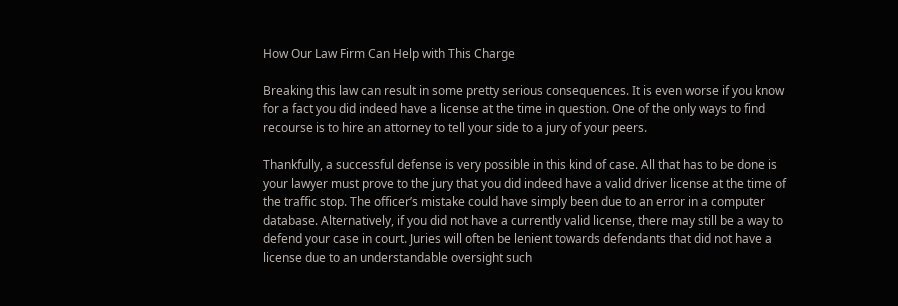How Our Law Firm Can Help with This Charge

Breaking this law can result in some pretty serious consequences. It is even worse if you know for a fact you did indeed have a license at the time in question. One of the only ways to find recourse is to hire an attorney to tell your side to a jury of your peers.

Thankfully, a successful defense is very possible in this kind of case. All that has to be done is your lawyer must prove to the jury that you did indeed have a valid driver license at the time of the traffic stop. The officer’s mistake could have simply been due to an error in a computer database. Alternatively, if you did not have a currently valid license, there may still be a way to defend your case in court. Juries will often be lenient towards defendants that did not have a license due to an understandable oversight such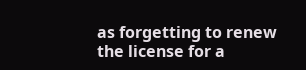as forgetting to renew the license for a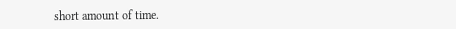short amount of time.